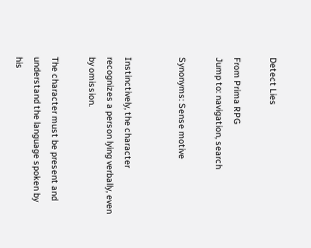Detect Lies

From Prima RPG
Jump to: navigation, search

Synonyms: Sense motive


Instinctively, the character recognizes a person lying verbally, even by omission.

The character must be present and understand the language spoken by his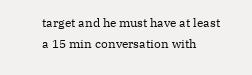target and he must have at least a 15 min conversation with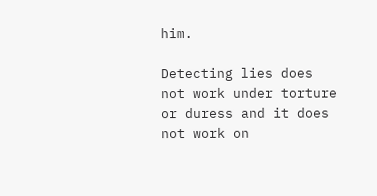him.

Detecting lies does not work under torture or duress and it does not work on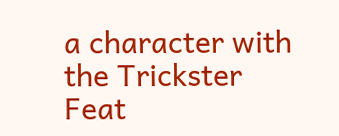a character with the Trickster Feat